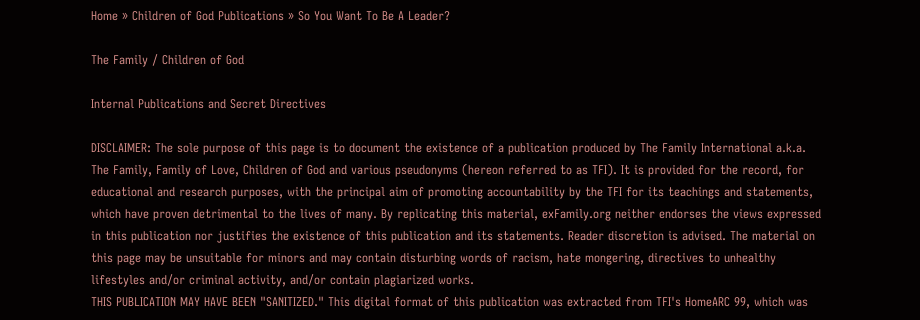Home » Children of God Publications » So You Want To Be A Leader?

The Family / Children of God

Internal Publications and Secret Directives

DISCLAIMER: The sole purpose of this page is to document the existence of a publication produced by The Family International a.k.a. The Family, Family of Love, Children of God and various pseudonyms (hereon referred to as TFI). It is provided for the record, for educational and research purposes, with the principal aim of promoting accountability by the TFI for its teachings and statements, which have proven detrimental to the lives of many. By replicating this material, exFamily.org neither endorses the views expressed in this publication nor justifies the existence of this publication and its statements. Reader discretion is advised. The material on this page may be unsuitable for minors and may contain disturbing words of racism, hate mongering, directives to unhealthy lifestyles and/or criminal activity, and/or contain plagiarized works.
THIS PUBLICATION MAY HAVE BEEN "SANITIZED." This digital format of this publication was extracted from TFI's HomeARC 99, which was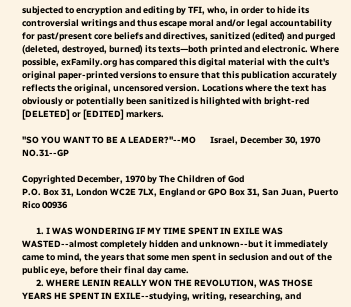subjected to encryption and editing by TFI, who, in order to hide its controversial writings and thus escape moral and/or legal accountability for past/present core beliefs and directives, sanitized (edited) and purged (deleted, destroyed, burned) its texts—both printed and electronic. Where possible, exFamily.org has compared this digital material with the cult's original paper-printed versions to ensure that this publication accurately reflects the original, uncensored version. Locations where the text has obviously or potentially been sanitized is hilighted with bright-red [DELETED] or [EDITED] markers.

"SO YOU WANT TO BE A LEADER?"--MO       Israel, December 30, 1970       NO.31--GP

Copyrighted December, 1970 by The Children of God
P.O. Box 31, London WC2E 7LX, England or GPO Box 31, San Juan, Puerto Rico 00936

       1. I WAS WONDERING IF MY TIME SPENT IN EXILE WAS WASTED--almost completely hidden and unknown--but it immediately came to mind, the years that some men spent in seclusion and out of the public eye, before their final day came.
       2. WHERE LENIN REALLY WON THE REVOLUTION, WAS THOSE YEARS HE SPENT IN EXILE--studying, writing, researching, and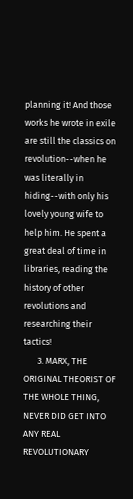planning it! And those works he wrote in exile are still the classics on revolution--when he was literally in hiding--with only his lovely young wife to help him. He spent a great deal of time in libraries, reading the history of other revolutions and researching their tactics!
       3. MARX, THE ORIGINAL THEORIST OF THE WHOLE THING, NEVER DID GET INTO ANY REAL REVOLUTIONARY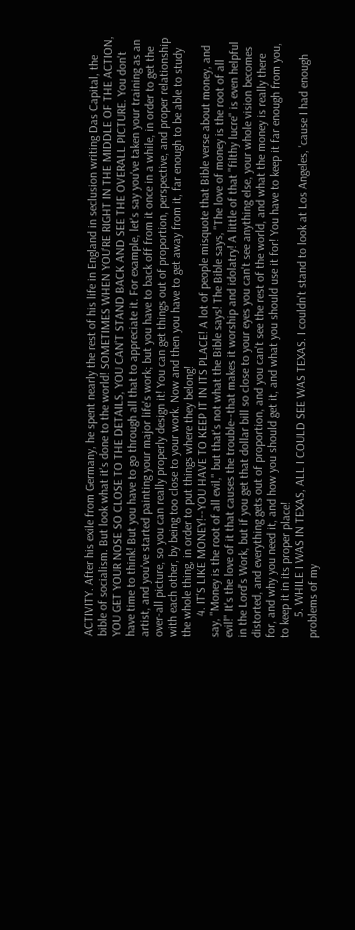ACTIVITY. After his exile from Germany, he spent nearly the rest of his life in England in seclusion writing Das Capital, the bible of socialism. But look what it's done to the world! SOMETIMES WHEN YOU'RE RIGHT IN THE MIDDLE OF THE ACTION, YOU GET YOUR NOSE SO CLOSE TO THE DETAILS, YOU CAN'T STAND BACK AND SEE THE OVERALL PICTURE. You don't have time to think! But you have to go through all that to appreciate it. For example, let's say you've taken your training as an artist, and you've started painting your major life's work; but you have to back off from it once in a while, in order to get the over-all picture, so you can really properly design it! You can get things out of proportion, perspective, and proper relationship with each other, by being too close to your work. Now and then you have to get away from it, far enough to be able to study the whole thing, in order to put things where they belong!
       4. IT'S LIKE MONEY!--YOU HAVE TO KEEP IT IN ITS PLACE! A lot of people misquote that Bible verse about money, and say, "Money is the root of all evil," but that's not what the Bible says! The Bible says, "The love of money is the root of all evil!" It's the love of it that causes the trouble--that makes it worship and idolatry! A little of that "filthy lucre" is even helpful in the Lord's Work, but if you get that dollar bill so close to your eyes you can't see anything else, your whole vision becomes distorted, and everything gets out of proportion, and you can't see the rest of the world, and what the money is really there for, and why you need it, and how you should get it, and what you should use it for! You have to keep it far enough from you, to keep it in its proper place!
       5. WHILE I WAS IN TEXAS, ALL I COULD SEE WAS TEXAS. I couldn't stand to look at Los Angeles, 'cause I had enough problems of my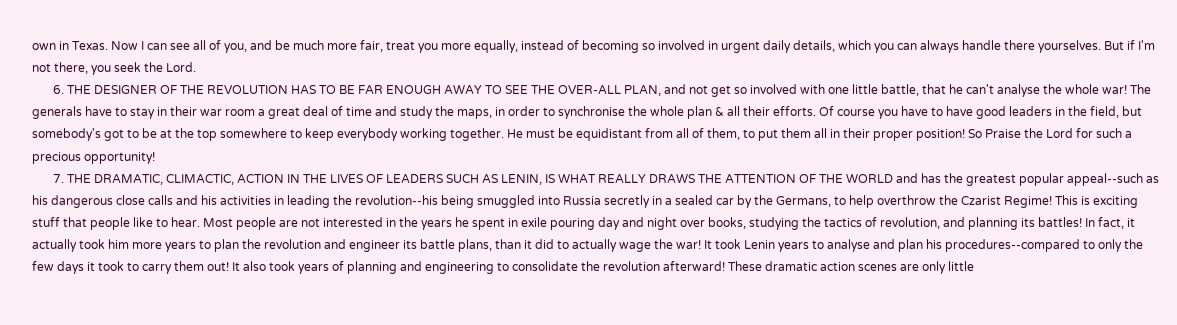own in Texas. Now I can see all of you, and be much more fair, treat you more equally, instead of becoming so involved in urgent daily details, which you can always handle there yourselves. But if I'm not there, you seek the Lord.
       6. THE DESIGNER OF THE REVOLUTION HAS TO BE FAR ENOUGH AWAY TO SEE THE OVER-ALL PLAN, and not get so involved with one little battle, that he can't analyse the whole war! The generals have to stay in their war room a great deal of time and study the maps, in order to synchronise the whole plan & all their efforts. Of course you have to have good leaders in the field, but somebody's got to be at the top somewhere to keep everybody working together. He must be equidistant from all of them, to put them all in their proper position! So Praise the Lord for such a precious opportunity!
       7. THE DRAMATIC, CLIMACTIC, ACTION IN THE LIVES OF LEADERS SUCH AS LENIN, IS WHAT REALLY DRAWS THE ATTENTION OF THE WORLD and has the greatest popular appeal--such as his dangerous close calls and his activities in leading the revolution--his being smuggled into Russia secretly in a sealed car by the Germans, to help overthrow the Czarist Regime! This is exciting stuff that people like to hear. Most people are not interested in the years he spent in exile pouring day and night over books, studying the tactics of revolution, and planning its battles! In fact, it actually took him more years to plan the revolution and engineer its battle plans, than it did to actually wage the war! It took Lenin years to analyse and plan his procedures--compared to only the few days it took to carry them out! It also took years of planning and engineering to consolidate the revolution afterward! These dramatic action scenes are only little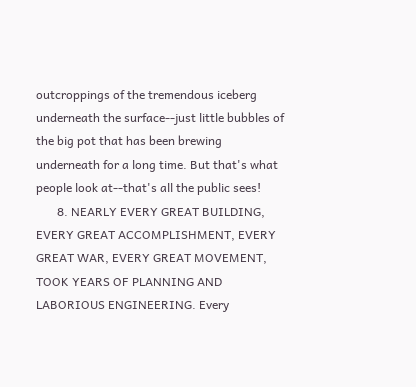outcroppings of the tremendous iceberg underneath the surface--just little bubbles of the big pot that has been brewing underneath for a long time. But that's what people look at--that's all the public sees!
       8. NEARLY EVERY GREAT BUILDING, EVERY GREAT ACCOMPLISHMENT, EVERY GREAT WAR, EVERY GREAT MOVEMENT, TOOK YEARS OF PLANNING AND LABORIOUS ENGINEERING. Every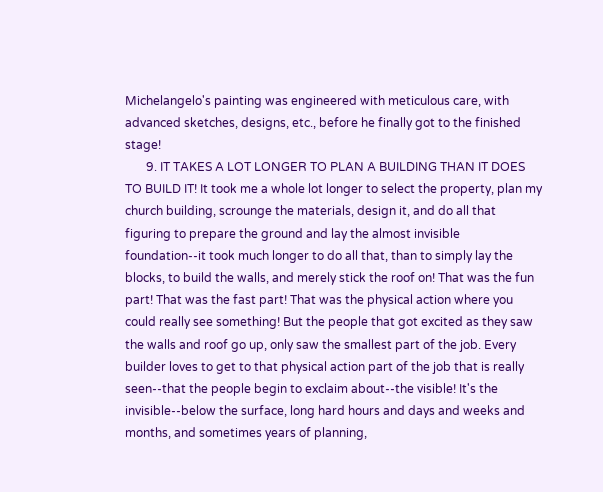Michelangelo's painting was engineered with meticulous care, with advanced sketches, designs, etc., before he finally got to the finished stage!
       9. IT TAKES A LOT LONGER TO PLAN A BUILDING THAN IT DOES TO BUILD IT! It took me a whole lot longer to select the property, plan my church building, scrounge the materials, design it, and do all that figuring to prepare the ground and lay the almost invisible foundation--it took much longer to do all that, than to simply lay the blocks, to build the walls, and merely stick the roof on! That was the fun part! That was the fast part! That was the physical action where you could really see something! But the people that got excited as they saw the walls and roof go up, only saw the smallest part of the job. Every builder loves to get to that physical action part of the job that is really seen--that the people begin to exclaim about--the visible! It's the invisible--below the surface, long hard hours and days and weeks and months, and sometimes years of planning,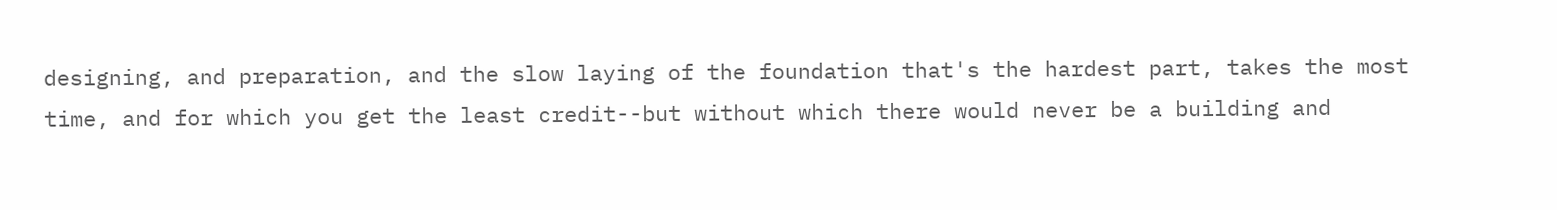designing, and preparation, and the slow laying of the foundation that's the hardest part, takes the most time, and for which you get the least credit--but without which there would never be a building and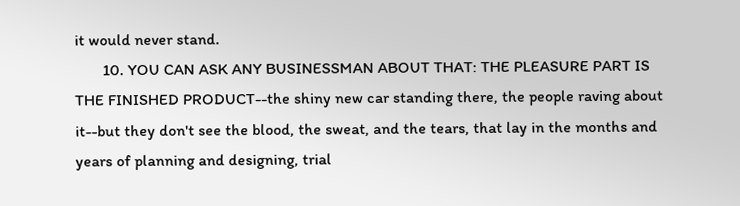it would never stand.
       10. YOU CAN ASK ANY BUSINESSMAN ABOUT THAT: THE PLEASURE PART IS THE FINISHED PRODUCT--the shiny new car standing there, the people raving about it--but they don't see the blood, the sweat, and the tears, that lay in the months and years of planning and designing, trial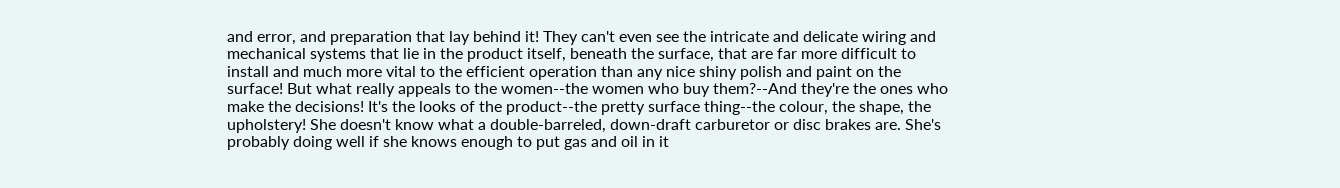and error, and preparation that lay behind it! They can't even see the intricate and delicate wiring and mechanical systems that lie in the product itself, beneath the surface, that are far more difficult to install and much more vital to the efficient operation than any nice shiny polish and paint on the surface! But what really appeals to the women--the women who buy them?--And they're the ones who make the decisions! It's the looks of the product--the pretty surface thing--the colour, the shape, the upholstery! She doesn't know what a double-barreled, down-draft carburetor or disc brakes are. She's probably doing well if she knows enough to put gas and oil in it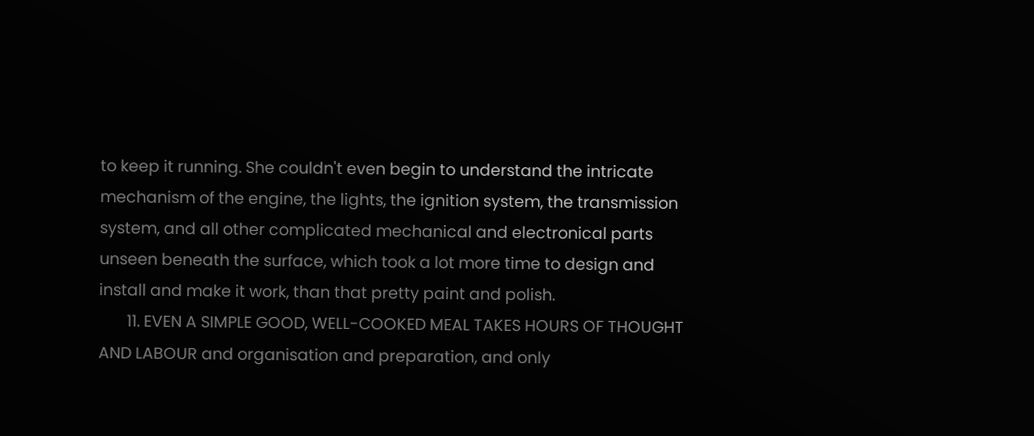to keep it running. She couldn't even begin to understand the intricate mechanism of the engine, the lights, the ignition system, the transmission system, and all other complicated mechanical and electronical parts unseen beneath the surface, which took a lot more time to design and install and make it work, than that pretty paint and polish.
       11. EVEN A SIMPLE GOOD, WELL-COOKED MEAL TAKES HOURS OF THOUGHT AND LABOUR and organisation and preparation, and only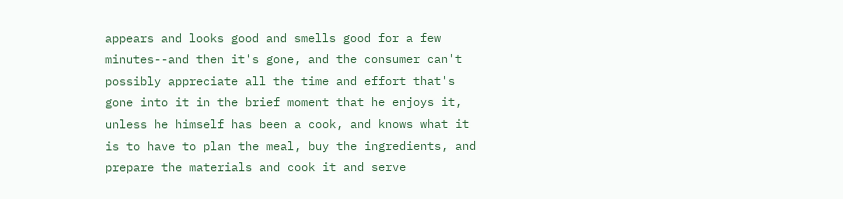appears and looks good and smells good for a few minutes--and then it's gone, and the consumer can't possibly appreciate all the time and effort that's gone into it in the brief moment that he enjoys it, unless he himself has been a cook, and knows what it is to have to plan the meal, buy the ingredients, and prepare the materials and cook it and serve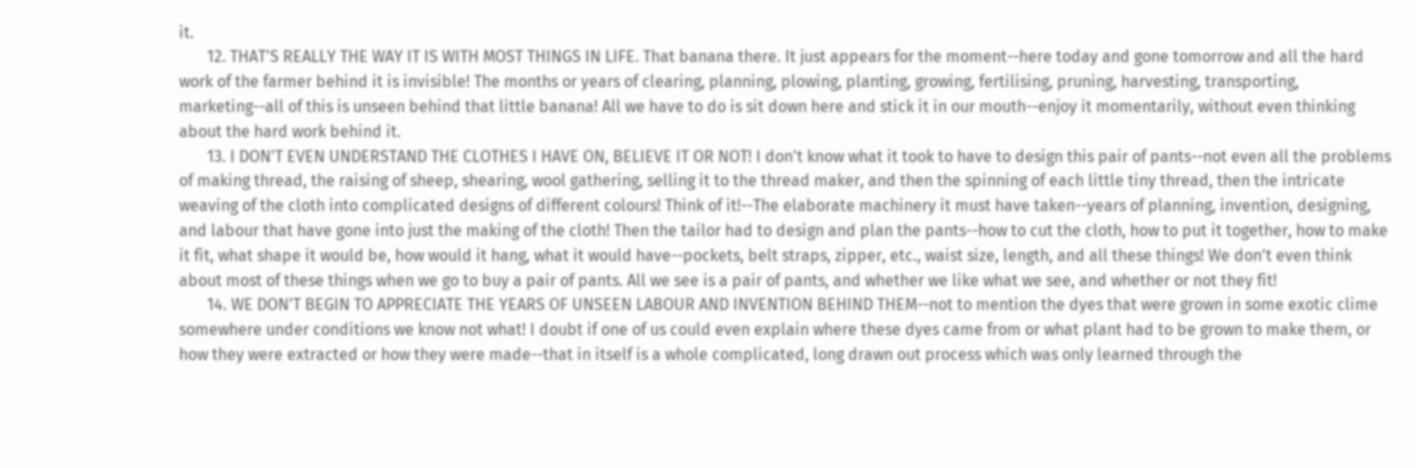it.
       12. THAT'S REALLY THE WAY IT IS WITH MOST THINGS IN LIFE. That banana there. It just appears for the moment--here today and gone tomorrow and all the hard work of the farmer behind it is invisible! The months or years of clearing, planning, plowing, planting, growing, fertilising, pruning, harvesting, transporting, marketing--all of this is unseen behind that little banana! All we have to do is sit down here and stick it in our mouth--enjoy it momentarily, without even thinking about the hard work behind it.
       13. I DON'T EVEN UNDERSTAND THE CLOTHES I HAVE ON, BELIEVE IT OR NOT! I don't know what it took to have to design this pair of pants--not even all the problems of making thread, the raising of sheep, shearing, wool gathering, selling it to the thread maker, and then the spinning of each little tiny thread, then the intricate weaving of the cloth into complicated designs of different colours! Think of it!--The elaborate machinery it must have taken--years of planning, invention, designing, and labour that have gone into just the making of the cloth! Then the tailor had to design and plan the pants--how to cut the cloth, how to put it together, how to make it fit, what shape it would be, how would it hang, what it would have--pockets, belt straps, zipper, etc., waist size, length, and all these things! We don't even think about most of these things when we go to buy a pair of pants. All we see is a pair of pants, and whether we like what we see, and whether or not they fit!
       14. WE DON'T BEGIN TO APPRECIATE THE YEARS OF UNSEEN LABOUR AND INVENTION BEHIND THEM--not to mention the dyes that were grown in some exotic clime somewhere under conditions we know not what! I doubt if one of us could even explain where these dyes came from or what plant had to be grown to make them, or how they were extracted or how they were made--that in itself is a whole complicated, long drawn out process which was only learned through the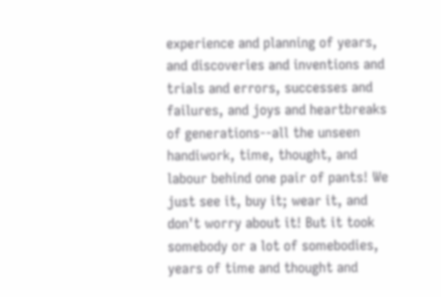experience and planning of years, and discoveries and inventions and trials and errors, successes and failures, and joys and heartbreaks of generations--all the unseen handiwork, time, thought, and labour behind one pair of pants! We just see it, buy it; wear it, and don't worry about it! But it took somebody or a lot of somebodies, years of time and thought and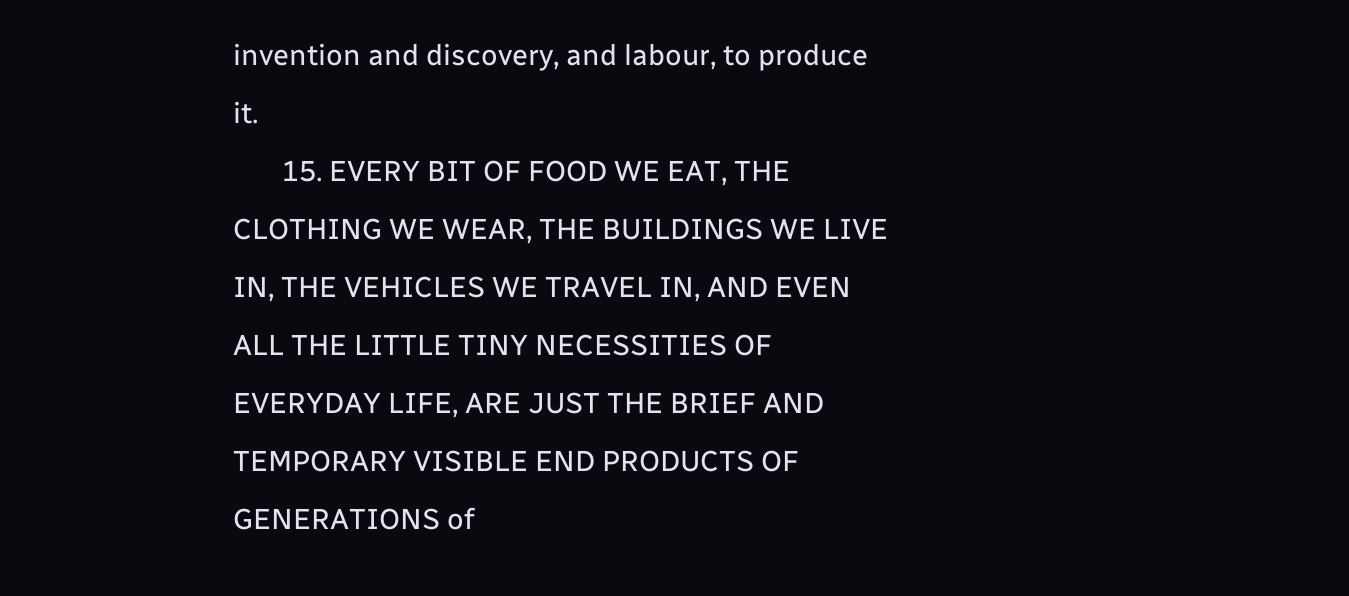invention and discovery, and labour, to produce it.
       15. EVERY BIT OF FOOD WE EAT, THE CLOTHING WE WEAR, THE BUILDINGS WE LIVE IN, THE VEHICLES WE TRAVEL IN, AND EVEN ALL THE LITTLE TINY NECESSITIES OF EVERYDAY LIFE, ARE JUST THE BRIEF AND TEMPORARY VISIBLE END PRODUCTS OF GENERATIONS of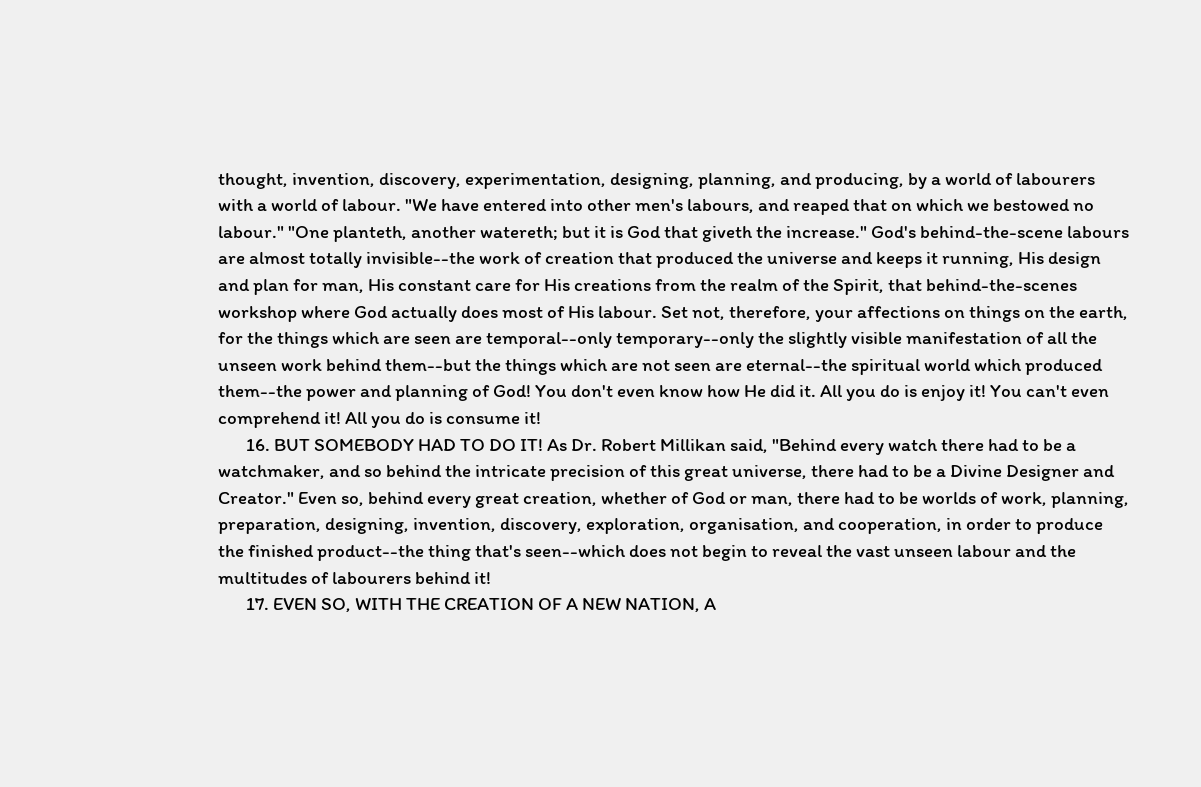thought, invention, discovery, experimentation, designing, planning, and producing, by a world of labourers with a world of labour. "We have entered into other men's labours, and reaped that on which we bestowed no labour." "One planteth, another watereth; but it is God that giveth the increase." God's behind-the-scene labours are almost totally invisible--the work of creation that produced the universe and keeps it running, His design and plan for man, His constant care for His creations from the realm of the Spirit, that behind-the-scenes workshop where God actually does most of His labour. Set not, therefore, your affections on things on the earth, for the things which are seen are temporal--only temporary--only the slightly visible manifestation of all the unseen work behind them--but the things which are not seen are eternal--the spiritual world which produced them--the power and planning of God! You don't even know how He did it. All you do is enjoy it! You can't even comprehend it! All you do is consume it!
       16. BUT SOMEBODY HAD TO DO IT! As Dr. Robert Millikan said, "Behind every watch there had to be a watchmaker, and so behind the intricate precision of this great universe, there had to be a Divine Designer and Creator." Even so, behind every great creation, whether of God or man, there had to be worlds of work, planning, preparation, designing, invention, discovery, exploration, organisation, and cooperation, in order to produce the finished product--the thing that's seen--which does not begin to reveal the vast unseen labour and the multitudes of labourers behind it!
       17. EVEN SO, WITH THE CREATION OF A NEW NATION, A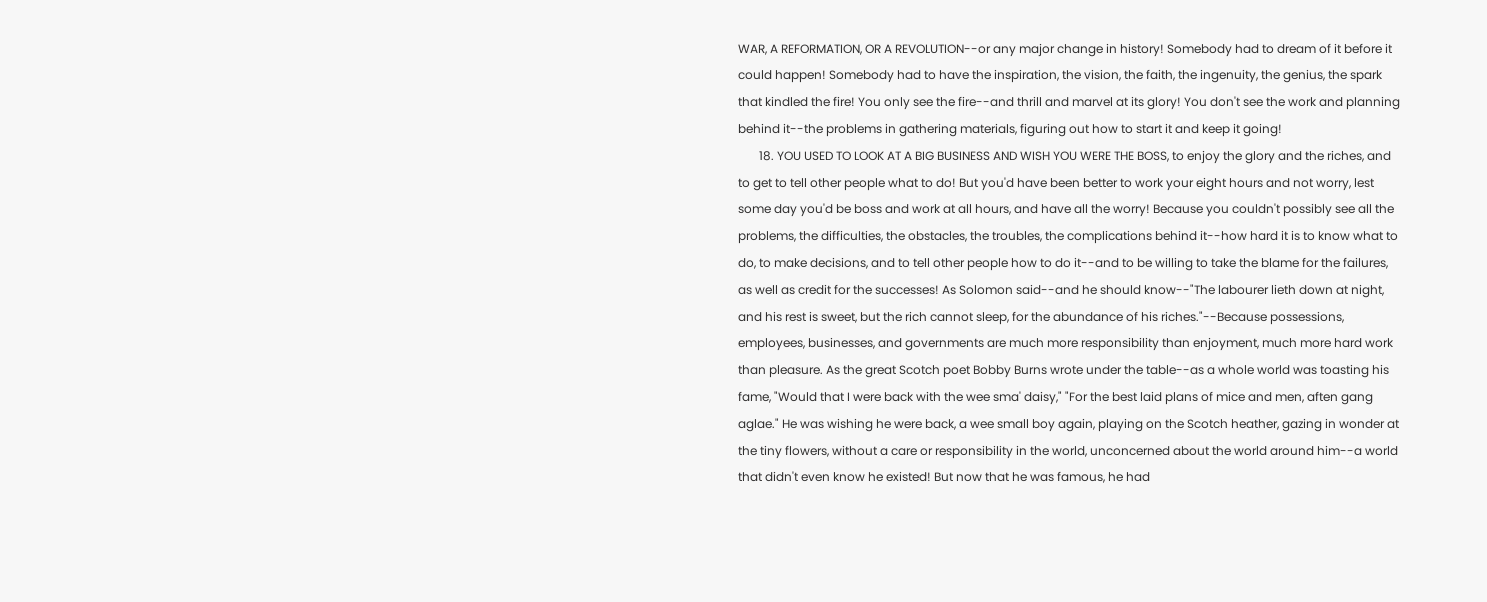WAR, A REFORMATION, OR A REVOLUTION--or any major change in history! Somebody had to dream of it before it could happen! Somebody had to have the inspiration, the vision, the faith, the ingenuity, the genius, the spark that kindled the fire! You only see the fire--and thrill and marvel at its glory! You don't see the work and planning behind it--the problems in gathering materials, figuring out how to start it and keep it going!
       18. YOU USED TO LOOK AT A BIG BUSINESS AND WISH YOU WERE THE BOSS, to enjoy the glory and the riches, and to get to tell other people what to do! But you'd have been better to work your eight hours and not worry, lest some day you'd be boss and work at all hours, and have all the worry! Because you couldn't possibly see all the problems, the difficulties, the obstacles, the troubles, the complications behind it--how hard it is to know what to do, to make decisions, and to tell other people how to do it--and to be willing to take the blame for the failures, as well as credit for the successes! As Solomon said--and he should know--"The labourer lieth down at night, and his rest is sweet, but the rich cannot sleep, for the abundance of his riches."--Because possessions, employees, businesses, and governments are much more responsibility than enjoyment, much more hard work than pleasure. As the great Scotch poet Bobby Burns wrote under the table--as a whole world was toasting his fame, "Would that I were back with the wee sma' daisy," "For the best laid plans of mice and men, aften gang aglae." He was wishing he were back, a wee small boy again, playing on the Scotch heather, gazing in wonder at the tiny flowers, without a care or responsibility in the world, unconcerned about the world around him--a world that didn't even know he existed! But now that he was famous, he had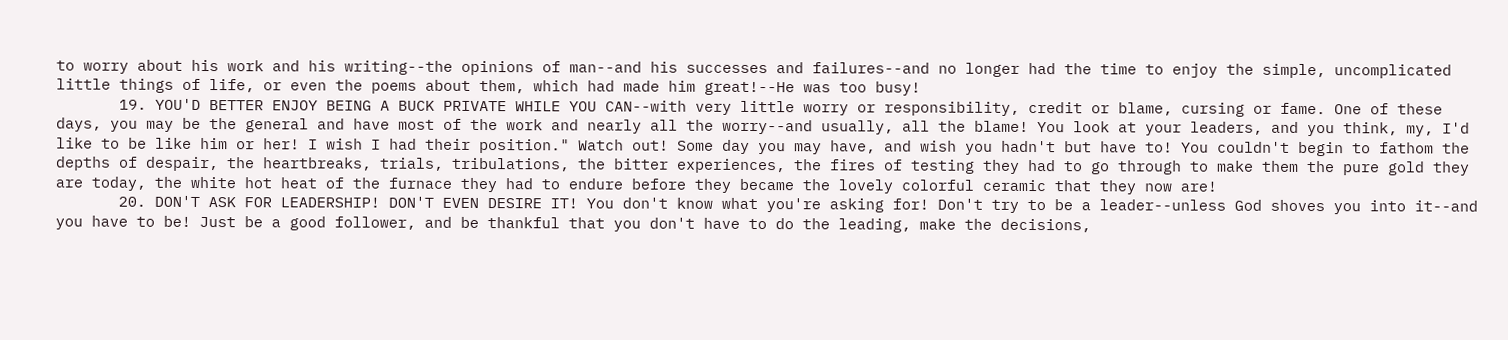to worry about his work and his writing--the opinions of man--and his successes and failures--and no longer had the time to enjoy the simple, uncomplicated little things of life, or even the poems about them, which had made him great!--He was too busy!
       19. YOU'D BETTER ENJOY BEING A BUCK PRIVATE WHILE YOU CAN--with very little worry or responsibility, credit or blame, cursing or fame. One of these days, you may be the general and have most of the work and nearly all the worry--and usually, all the blame! You look at your leaders, and you think, my, I'd like to be like him or her! I wish I had their position." Watch out! Some day you may have, and wish you hadn't but have to! You couldn't begin to fathom the depths of despair, the heartbreaks, trials, tribulations, the bitter experiences, the fires of testing they had to go through to make them the pure gold they are today, the white hot heat of the furnace they had to endure before they became the lovely colorful ceramic that they now are!
       20. DON'T ASK FOR LEADERSHIP! DON'T EVEN DESIRE IT! You don't know what you're asking for! Don't try to be a leader--unless God shoves you into it--and you have to be! Just be a good follower, and be thankful that you don't have to do the leading, make the decisions,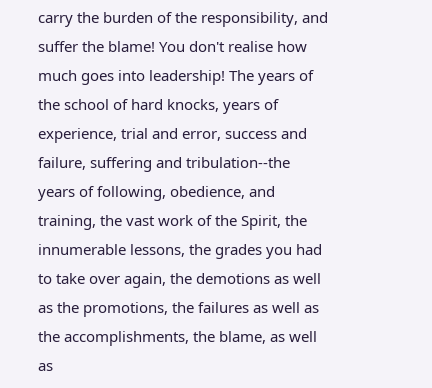carry the burden of the responsibility, and suffer the blame! You don't realise how much goes into leadership! The years of the school of hard knocks, years of experience, trial and error, success and failure, suffering and tribulation--the years of following, obedience, and training, the vast work of the Spirit, the innumerable lessons, the grades you had to take over again, the demotions as well as the promotions, the failures as well as the accomplishments, the blame, as well as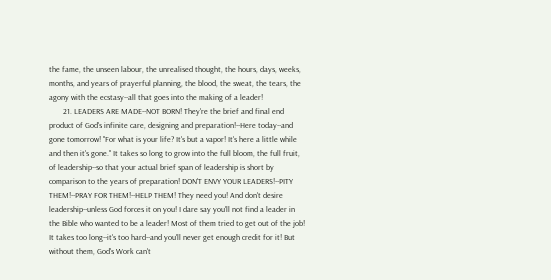the fame, the unseen labour, the unrealised thought, the hours, days, weeks, months, and years of prayerful planning, the blood, the sweat, the tears, the agony with the ecstasy--all that goes into the making of a leader!
       21. LEADERS ARE MADE--NOT BORN! They're the brief and final end product of God's infinite care, designing and preparation!--Here today--and gone tomorrow! "For what is your life? It's but a vapor! It's here a little while and then it's gone." It takes so long to grow into the full bloom, the full fruit, of leadership--so that your actual brief span of leadership is short by comparison to the years of preparation! DON'T ENVY YOUR LEADERS!--PITY THEM!--PRAY FOR THEM!--HELP THEM! They need you! And don't desire leadership--unless God forces it on you! I dare say you'll not find a leader in the Bible who wanted to be a leader! Most of them tried to get out of the job! It takes too long--it's too hard--and you'll never get enough credit for it! But without them, God's Work can't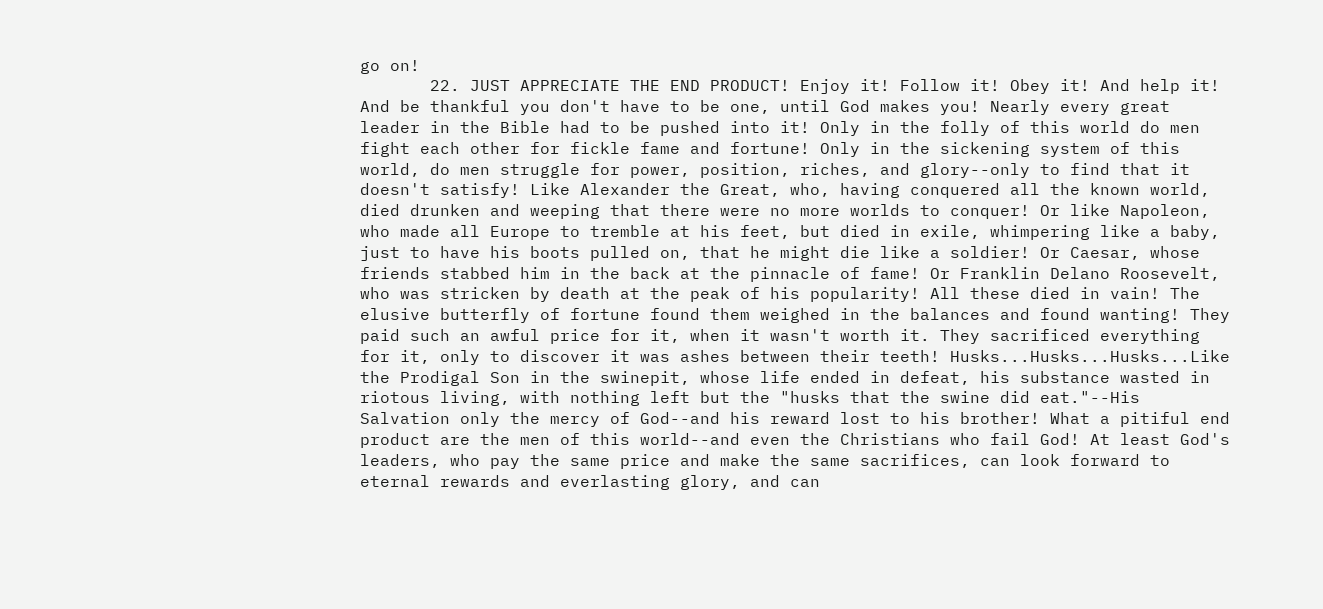go on!
       22. JUST APPRECIATE THE END PRODUCT! Enjoy it! Follow it! Obey it! And help it! And be thankful you don't have to be one, until God makes you! Nearly every great leader in the Bible had to be pushed into it! Only in the folly of this world do men fight each other for fickle fame and fortune! Only in the sickening system of this world, do men struggle for power, position, riches, and glory--only to find that it doesn't satisfy! Like Alexander the Great, who, having conquered all the known world, died drunken and weeping that there were no more worlds to conquer! Or like Napoleon, who made all Europe to tremble at his feet, but died in exile, whimpering like a baby, just to have his boots pulled on, that he might die like a soldier! Or Caesar, whose friends stabbed him in the back at the pinnacle of fame! Or Franklin Delano Roosevelt, who was stricken by death at the peak of his popularity! All these died in vain! The elusive butterfly of fortune found them weighed in the balances and found wanting! They paid such an awful price for it, when it wasn't worth it. They sacrificed everything for it, only to discover it was ashes between their teeth! Husks...Husks...Husks...Like the Prodigal Son in the swinepit, whose life ended in defeat, his substance wasted in riotous living, with nothing left but the "husks that the swine did eat."--His Salvation only the mercy of God--and his reward lost to his brother! What a pitiful end product are the men of this world--and even the Christians who fail God! At least God's leaders, who pay the same price and make the same sacrifices, can look forward to eternal rewards and everlasting glory, and can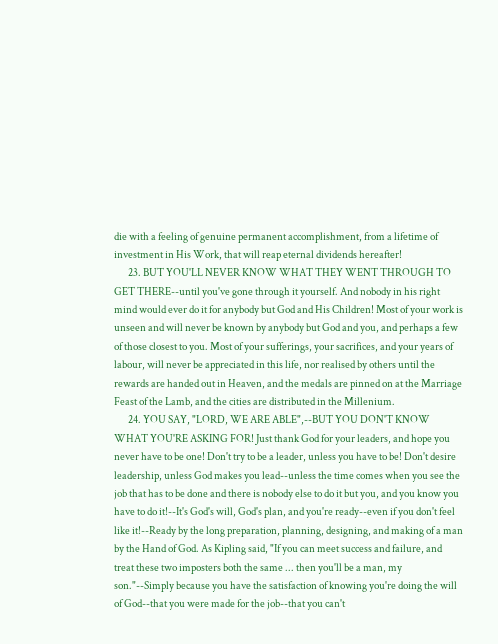die with a feeling of genuine permanent accomplishment, from a lifetime of investment in His Work, that will reap eternal dividends hereafter!
       23. BUT YOU'LL NEVER KNOW WHAT THEY WENT THROUGH TO GET THERE--until you've gone through it yourself. And nobody in his right mind would ever do it for anybody but God and His Children! Most of your work is unseen and will never be known by anybody but God and you, and perhaps a few of those closest to you. Most of your sufferings, your sacrifices, and your years of labour, will never be appreciated in this life, nor realised by others until the rewards are handed out in Heaven, and the medals are pinned on at the Marriage Feast of the Lamb, and the cities are distributed in the Millenium.
       24. YOU SAY, "LORD, WE ARE ABLE",--BUT YOU DON'T KNOW WHAT YOU'RE ASKING FOR! Just thank God for your leaders, and hope you never have to be one! Don't try to be a leader, unless you have to be! Don't desire leadership, unless God makes you lead--unless the time comes when you see the job that has to be done and there is nobody else to do it but you, and you know you have to do it!--It's God's will, God's plan, and you're ready--even if you don't feel like it!--Ready by the long preparation, planning, designing, and making of a man by the Hand of God. As Kipling said, "If you can meet success and failure, and treat these two imposters both the same ... then you'll be a man, my son."--Simply because you have the satisfaction of knowing you're doing the will of God--that you were made for the job--that you can't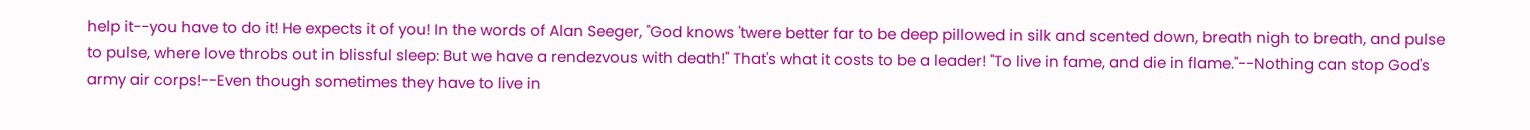help it--you have to do it! He expects it of you! In the words of Alan Seeger, "God knows 'twere better far to be deep pillowed in silk and scented down, breath nigh to breath, and pulse to pulse, where love throbs out in blissful sleep: But we have a rendezvous with death!" That's what it costs to be a leader! "To live in fame, and die in flame."--Nothing can stop God's army air corps!--Even though sometimes they have to live in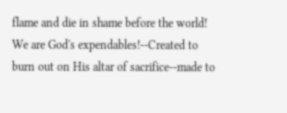flame and die in shame before the world! We are God's expendables!--Created to burn out on His altar of sacrifice--made to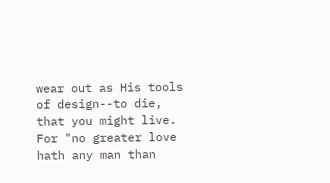wear out as His tools of design--to die, that you might live. For "no greater love hath any man than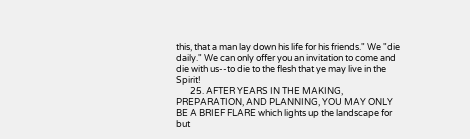this, that a man lay down his life for his friends." We "die daily." We can only offer you an invitation to come and die with us--to die to the flesh that ye may live in the Spirit!
       25. AFTER YEARS IN THE MAKING, PREPARATION, AND PLANNING, YOU MAY ONLY BE A BRIEF FLARE which lights up the landscape for but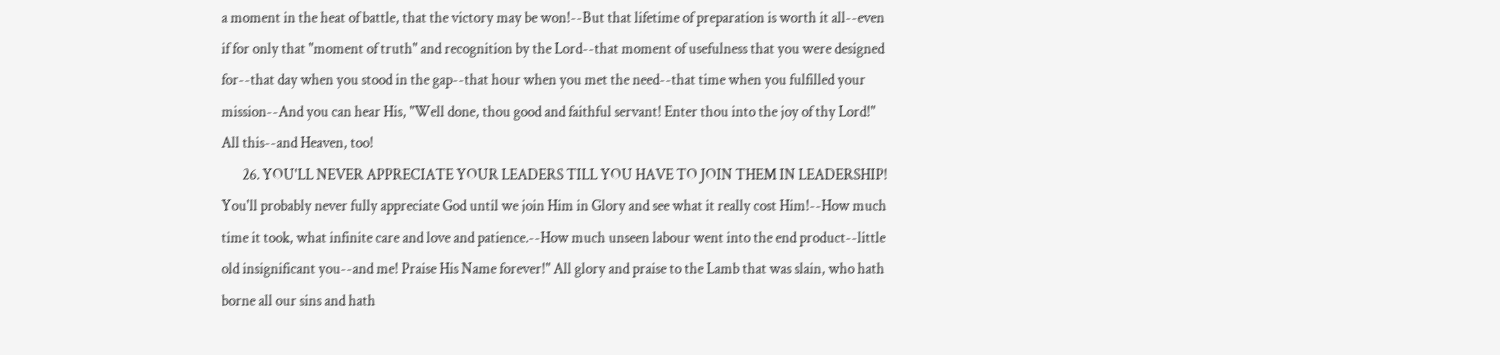a moment in the heat of battle, that the victory may be won!--But that lifetime of preparation is worth it all--even if for only that "moment of truth" and recognition by the Lord--that moment of usefulness that you were designed for--that day when you stood in the gap--that hour when you met the need--that time when you fulfilled your mission--And you can hear His, "Well done, thou good and faithful servant! Enter thou into the joy of thy Lord!" All this--and Heaven, too!
       26. YOU'LL NEVER APPRECIATE YOUR LEADERS TILL YOU HAVE TO JOIN THEM IN LEADERSHIP! You'll probably never fully appreciate God until we join Him in Glory and see what it really cost Him!--How much time it took, what infinite care and love and patience.--How much unseen labour went into the end product--little old insignificant you--and me! Praise His Name forever!" All glory and praise to the Lamb that was slain, who hath borne all our sins and hath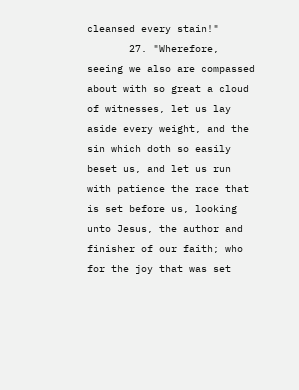cleansed every stain!"
       27. "Wherefore, seeing we also are compassed about with so great a cloud of witnesses, let us lay aside every weight, and the sin which doth so easily beset us, and let us run with patience the race that is set before us, looking unto Jesus, the author and finisher of our faith; who for the joy that was set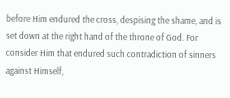before Him endured the cross, despising the shame, and is set down at the right hand of the throne of God. For consider Him that endured such contradiction of sinners against Himself,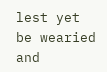lest yet be wearied and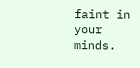faint in your minds.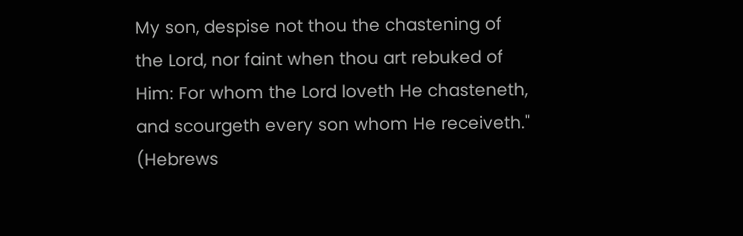My son, despise not thou the chastening of the Lord, nor faint when thou art rebuked of Him: For whom the Lord loveth He chasteneth, and scourgeth every son whom He receiveth." (Hebrews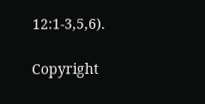12:1-3,5,6).

Copyright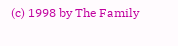(c) 1998 by The Family